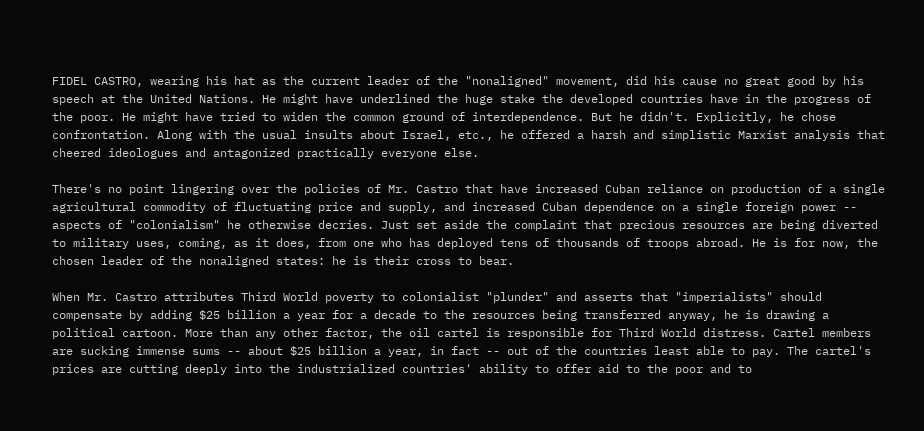FIDEL CASTRO, wearing his hat as the current leader of the "nonaligned" movement, did his cause no great good by his speech at the United Nations. He might have underlined the huge stake the developed countries have in the progress of the poor. He might have tried to widen the common ground of interdependence. But he didn't. Explicitly, he chose confrontation. Along with the usual insults about Israel, etc., he offered a harsh and simplistic Marxist analysis that cheered ideologues and antagonized practically everyone else.

There's no point lingering over the policies of Mr. Castro that have increased Cuban reliance on production of a single agricultural commodity of fluctuating price and supply, and increased Cuban dependence on a single foreign power -- aspects of "colonialism" he otherwise decries. Just set aside the complaint that precious resources are being diverted to military uses, coming, as it does, from one who has deployed tens of thousands of troops abroad. He is for now, the chosen leader of the nonaligned states: he is their cross to bear.

When Mr. Castro attributes Third World poverty to colonialist "plunder" and asserts that "imperialists" should compensate by adding $25 billion a year for a decade to the resources being transferred anyway, he is drawing a political cartoon. More than any other factor, the oil cartel is responsible for Third World distress. Cartel members are sucking immense sums -- about $25 billion a year, in fact -- out of the countries least able to pay. The cartel's prices are cutting deeply into the industrialized countries' ability to offer aid to the poor and to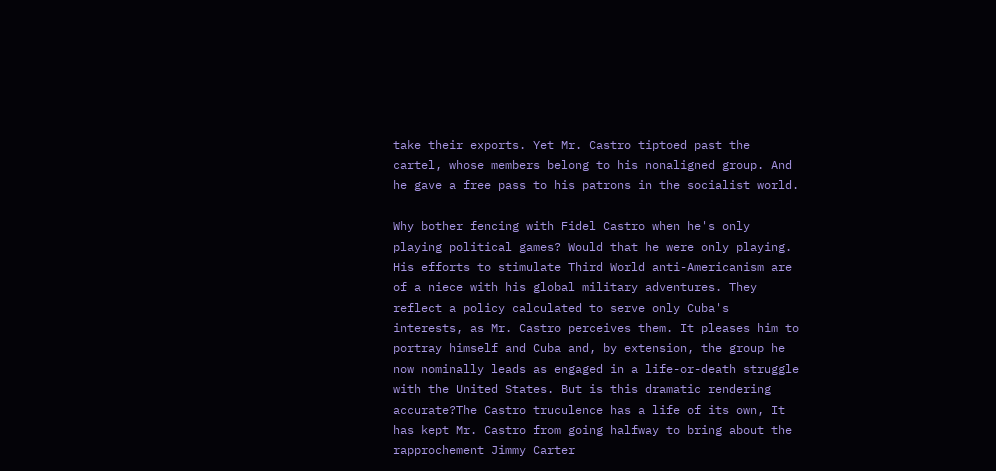take their exports. Yet Mr. Castro tiptoed past the cartel, whose members belong to his nonaligned group. And he gave a free pass to his patrons in the socialist world.

Why bother fencing with Fidel Castro when he's only playing political games? Would that he were only playing. His efforts to stimulate Third World anti-Americanism are of a niece with his global military adventures. They reflect a policy calculated to serve only Cuba's interests, as Mr. Castro perceives them. It pleases him to portray himself and Cuba and, by extension, the group he now nominally leads as engaged in a life-or-death struggle with the United States. But is this dramatic rendering accurate?The Castro truculence has a life of its own, It has kept Mr. Castro from going halfway to bring about the rapprochement Jimmy Carter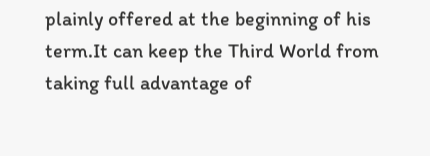plainly offered at the beginning of his term.It can keep the Third World from taking full advantage of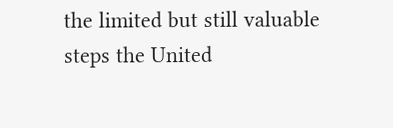the limited but still valuable steps the United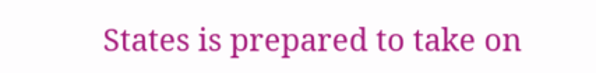States is prepared to take on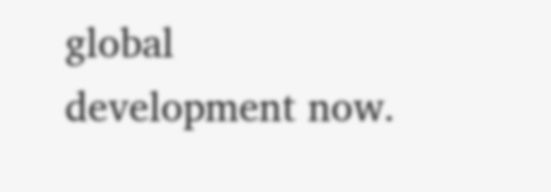global development now.